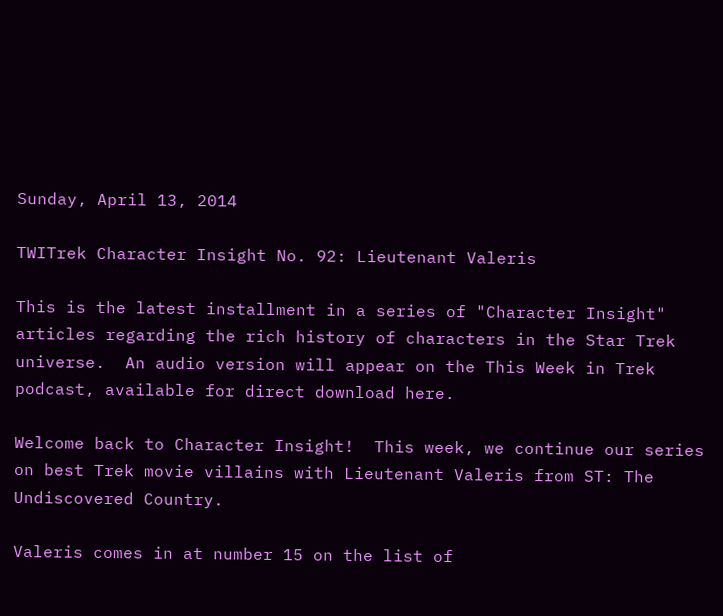Sunday, April 13, 2014

TWITrek Character Insight No. 92: Lieutenant Valeris

This is the latest installment in a series of "Character Insight" articles regarding the rich history of characters in the Star Trek universe.  An audio version will appear on the This Week in Trek podcast, available for direct download here.

Welcome back to Character Insight!  This week, we continue our series on best Trek movie villains with Lieutenant Valeris from ST: The Undiscovered Country.

Valeris comes in at number 15 on the list of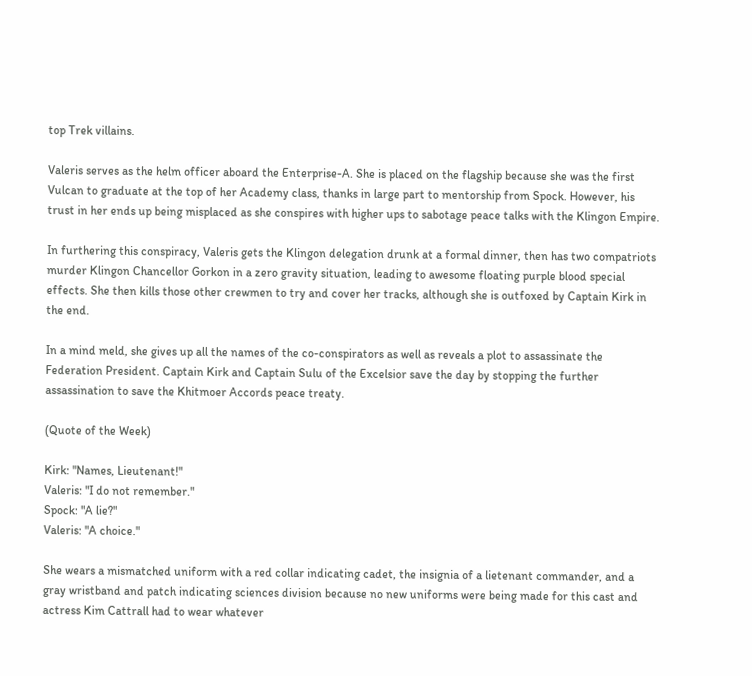top Trek villains.

Valeris serves as the helm officer aboard the Enterprise-A. She is placed on the flagship because she was the first Vulcan to graduate at the top of her Academy class, thanks in large part to mentorship from Spock. However, his trust in her ends up being misplaced as she conspires with higher ups to sabotage peace talks with the Klingon Empire.

In furthering this conspiracy, Valeris gets the Klingon delegation drunk at a formal dinner, then has two compatriots murder Klingon Chancellor Gorkon in a zero gravity situation, leading to awesome floating purple blood special effects. She then kills those other crewmen to try and cover her tracks, although she is outfoxed by Captain Kirk in the end.

In a mind meld, she gives up all the names of the co-conspirators as well as reveals a plot to assassinate the Federation President. Captain Kirk and Captain Sulu of the Excelsior save the day by stopping the further assassination to save the Khitmoer Accords peace treaty.

(Quote of the Week)

Kirk: "Names, Lieutenant!"
Valeris: "I do not remember."
Spock: "A lie?"
Valeris: "A choice."

She wears a mismatched uniform with a red collar indicating cadet, the insignia of a lietenant commander, and a gray wristband and patch indicating sciences division because no new uniforms were being made for this cast and actress Kim Cattrall had to wear whatever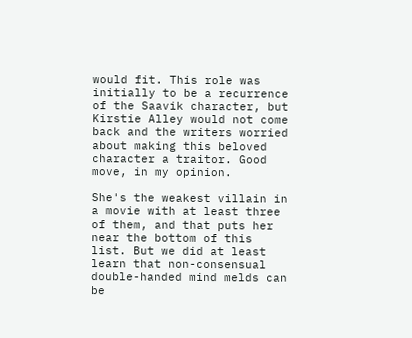would fit. This role was initially to be a recurrence of the Saavik character, but Kirstie Alley would not come back and the writers worried about making this beloved character a traitor. Good move, in my opinion.

She's the weakest villain in a movie with at least three of them, and that puts her near the bottom of this list. But we did at least learn that non-consensual double-handed mind melds can be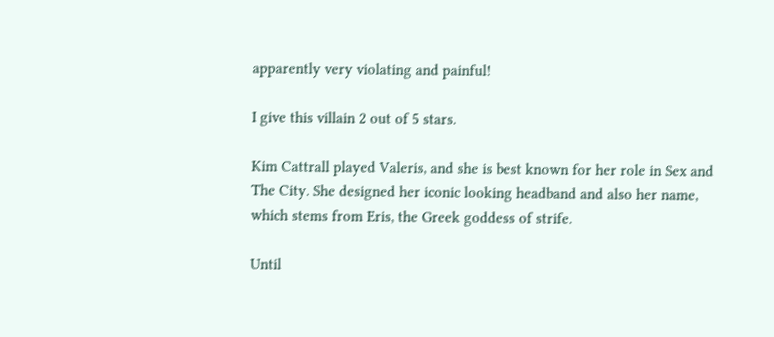apparently very violating and painful!

I give this villain 2 out of 5 stars.

Kim Cattrall played Valeris, and she is best known for her role in Sex and The City. She designed her iconic looking headband and also her name, which stems from Eris, the Greek goddess of strife.

Until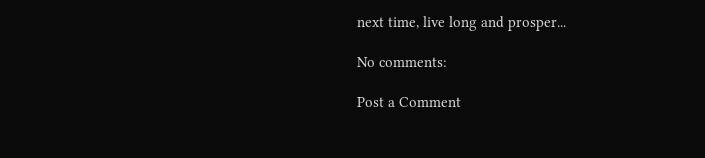next time, live long and prosper...

No comments:

Post a Comment